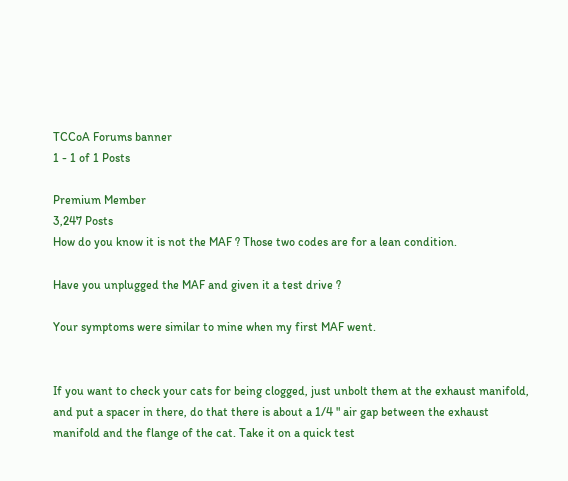TCCoA Forums banner
1 - 1 of 1 Posts

Premium Member
3,247 Posts
How do you know it is not the MAF ? Those two codes are for a lean condition.

Have you unplugged the MAF and given it a test drive ?

Your symptoms were similar to mine when my first MAF went.


If you want to check your cats for being clogged, just unbolt them at the exhaust manifold, and put a spacer in there, do that there is about a 1/4 " air gap between the exhaust manifold and the flange of the cat. Take it on a quick test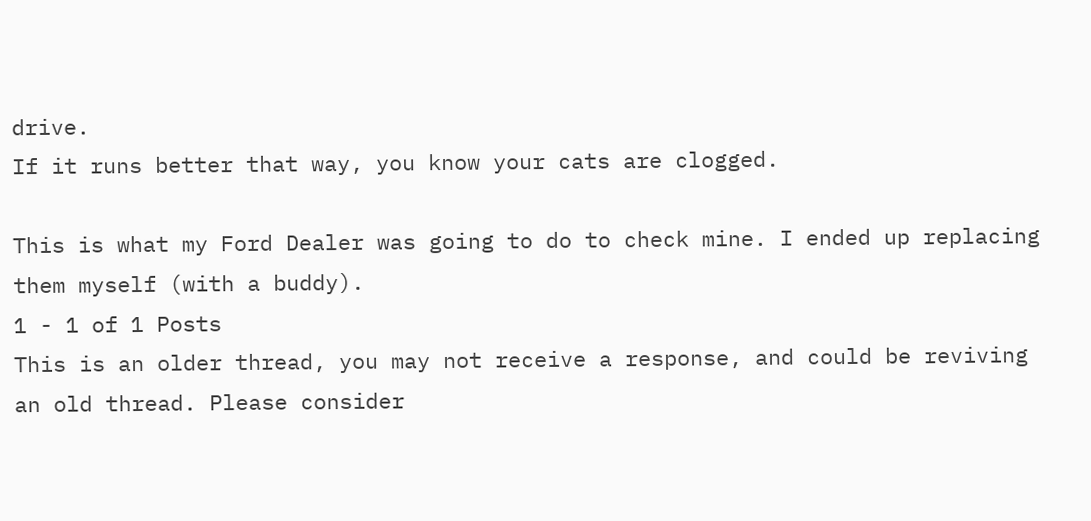drive.
If it runs better that way, you know your cats are clogged.

This is what my Ford Dealer was going to do to check mine. I ended up replacing them myself (with a buddy).
1 - 1 of 1 Posts
This is an older thread, you may not receive a response, and could be reviving an old thread. Please consider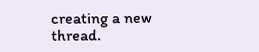creating a new thread.